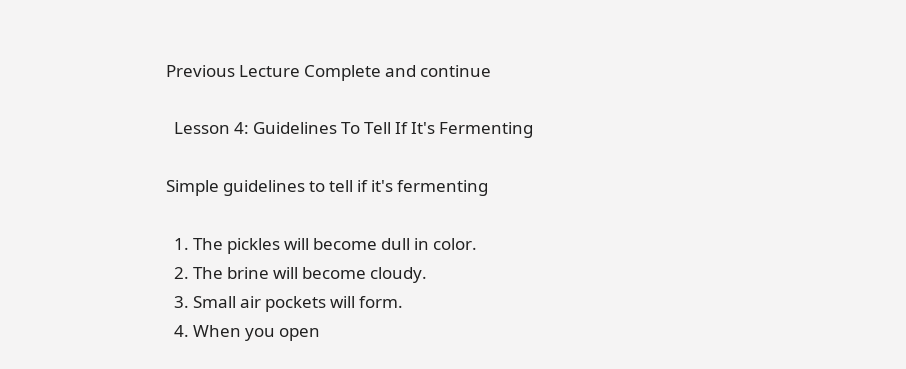Previous Lecture Complete and continue

  Lesson 4: Guidelines To Tell If It's Fermenting

Simple guidelines to tell if it's fermenting

  1. The pickles will become dull in color.
  2. The brine will become cloudy.
  3. Small air pockets will form.
  4. When you open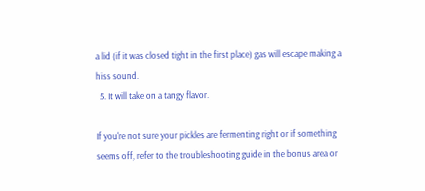a lid (if it was closed tight in the first place) gas will escape making a hiss sound.
  5. It will take on a tangy flavor.

If you're not sure your pickles are fermenting right or if something seems off, refer to the troubleshooting guide in the bonus area or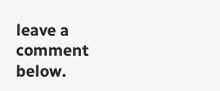leave a comment below.